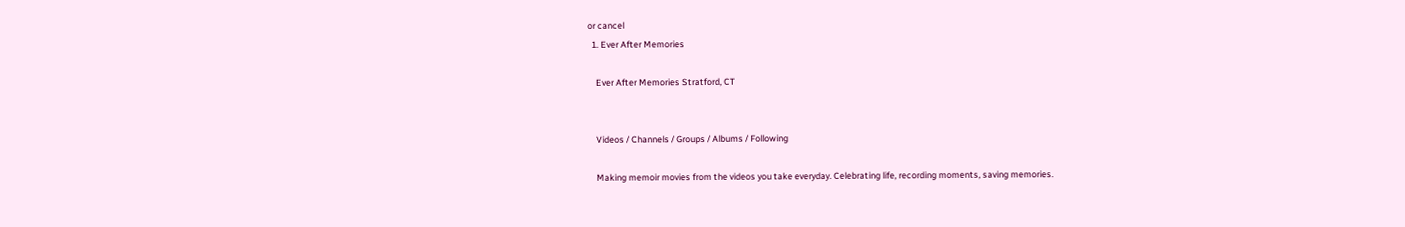or cancel
  1. Ever After Memories

    Ever After Memories Stratford, CT


    Videos / Channels / Groups / Albums / Following

    Making memoir movies from the videos you take everyday. Celebrating life, recording moments, saving memories.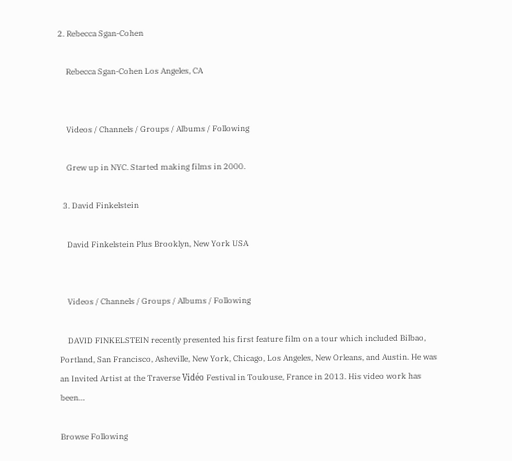2. Rebecca Sgan-Cohen

    Rebecca Sgan-Cohen Los Angeles, CA


    Videos / Channels / Groups / Albums / Following

    Grew up in NYC. Started making films in 2000.

  3. David Finkelstein

    David Finkelstein Plus Brooklyn, New York USA


    Videos / Channels / Groups / Albums / Following

    DAVID FINKELSTEIN recently presented his first feature film on a tour which included Bilbao, Portland, San Francisco, Asheville, New York, Chicago, Los Angeles, New Orleans, and Austin. He was an Invited Artist at the Traverse Vidéo Festival in Toulouse, France in 2013. His video work has been…

Browse Following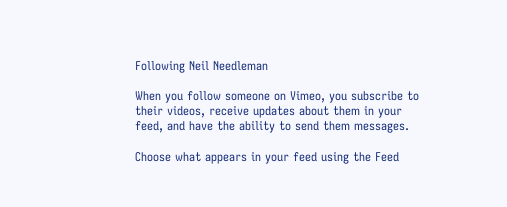Following Neil Needleman

When you follow someone on Vimeo, you subscribe to their videos, receive updates about them in your feed, and have the ability to send them messages.

Choose what appears in your feed using the Feed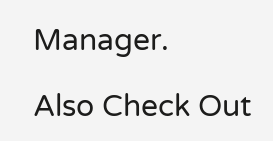Manager.

Also Check Out